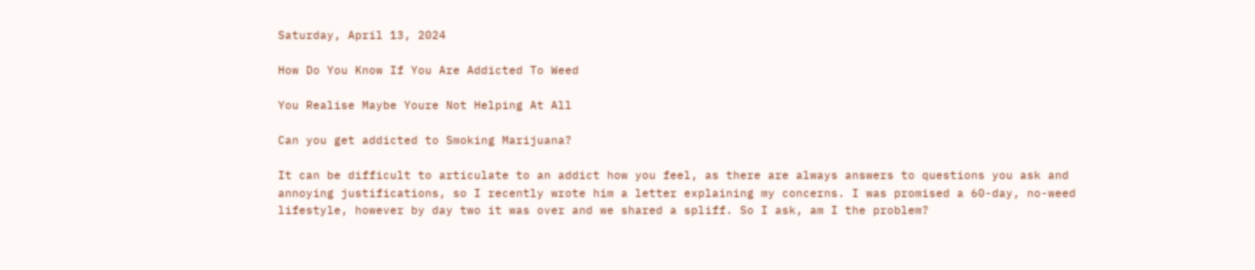Saturday, April 13, 2024

How Do You Know If You Are Addicted To Weed

You Realise Maybe Youre Not Helping At All

Can you get addicted to Smoking Marijuana?

It can be difficult to articulate to an addict how you feel, as there are always answers to questions you ask and annoying justifications, so I recently wrote him a letter explaining my concerns. I was promised a 60-day, no-weed lifestyle, however by day two it was over and we shared a spliff. So I ask, am I the problem?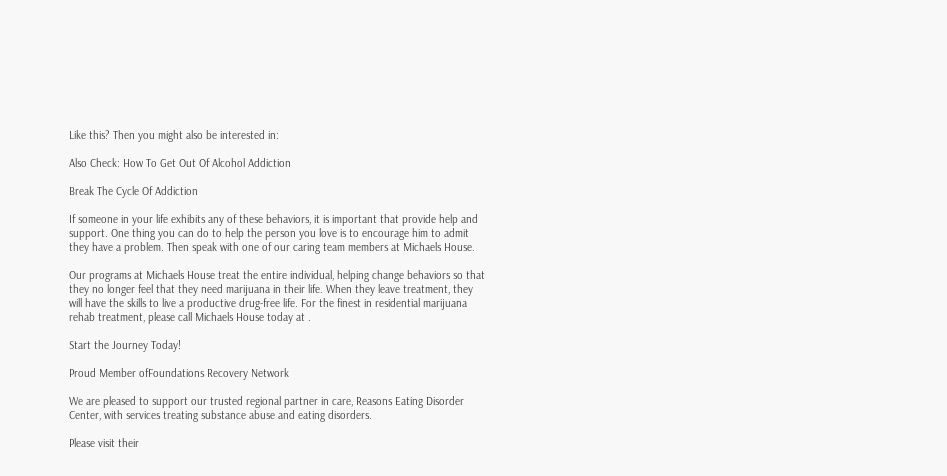Like this? Then you might also be interested in:

Also Check: How To Get Out Of Alcohol Addiction

Break The Cycle Of Addiction

If someone in your life exhibits any of these behaviors, it is important that provide help and support. One thing you can do to help the person you love is to encourage him to admit they have a problem. Then speak with one of our caring team members at Michaels House.

Our programs at Michaels House treat the entire individual, helping change behaviors so that they no longer feel that they need marijuana in their life. When they leave treatment, they will have the skills to live a productive drug-free life. For the finest in residential marijuana rehab treatment, please call Michaels House today at .

Start the Journey Today!

Proud Member ofFoundations Recovery Network

We are pleased to support our trusted regional partner in care, Reasons Eating Disorder Center, with services treating substance abuse and eating disorders.

Please visit their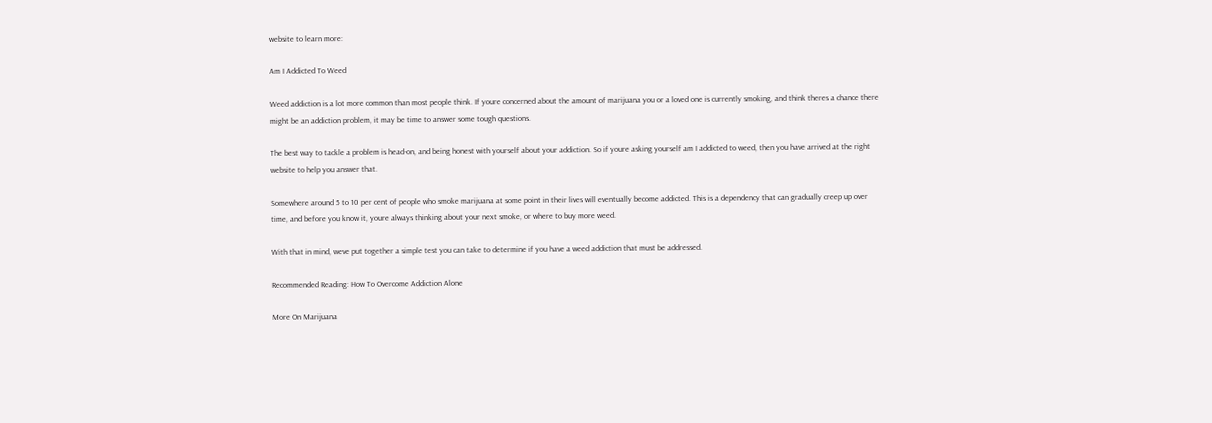website to learn more:

Am I Addicted To Weed

Weed addiction is a lot more common than most people think. If youre concerned about the amount of marijuana you or a loved one is currently smoking, and think theres a chance there might be an addiction problem, it may be time to answer some tough questions.

The best way to tackle a problem is head-on, and being honest with yourself about your addiction. So if youre asking yourself am I addicted to weed, then you have arrived at the right website to help you answer that.

Somewhere around 5 to 10 per cent of people who smoke marijuana at some point in their lives will eventually become addicted. This is a dependency that can gradually creep up over time, and before you know it, youre always thinking about your next smoke, or where to buy more weed.

With that in mind, weve put together a simple test you can take to determine if you have a weed addiction that must be addressed.

Recommended Reading: How To Overcome Addiction Alone

More On Marijuana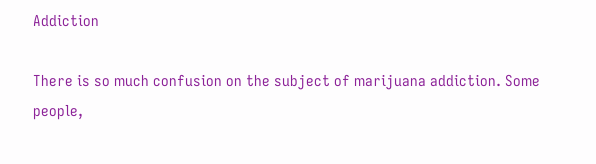Addiction

There is so much confusion on the subject of marijuana addiction. Some people,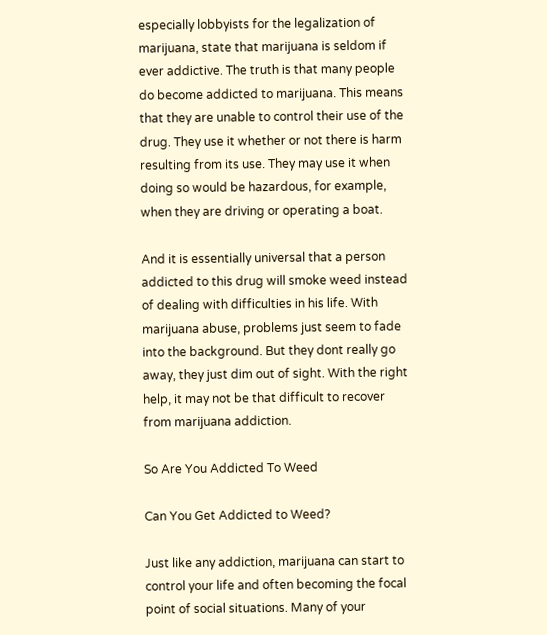especially lobbyists for the legalization of marijuana, state that marijuana is seldom if ever addictive. The truth is that many people do become addicted to marijuana. This means that they are unable to control their use of the drug. They use it whether or not there is harm resulting from its use. They may use it when doing so would be hazardous, for example, when they are driving or operating a boat.

And it is essentially universal that a person addicted to this drug will smoke weed instead of dealing with difficulties in his life. With marijuana abuse, problems just seem to fade into the background. But they dont really go away, they just dim out of sight. With the right help, it may not be that difficult to recover from marijuana addiction.

So Are You Addicted To Weed

Can You Get Addicted to Weed?

Just like any addiction, marijuana can start to control your life and often becoming the focal point of social situations. Many of your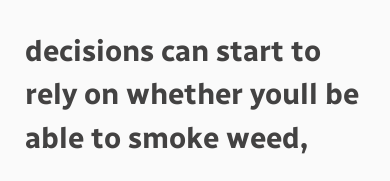decisions can start to rely on whether youll be able to smoke weed,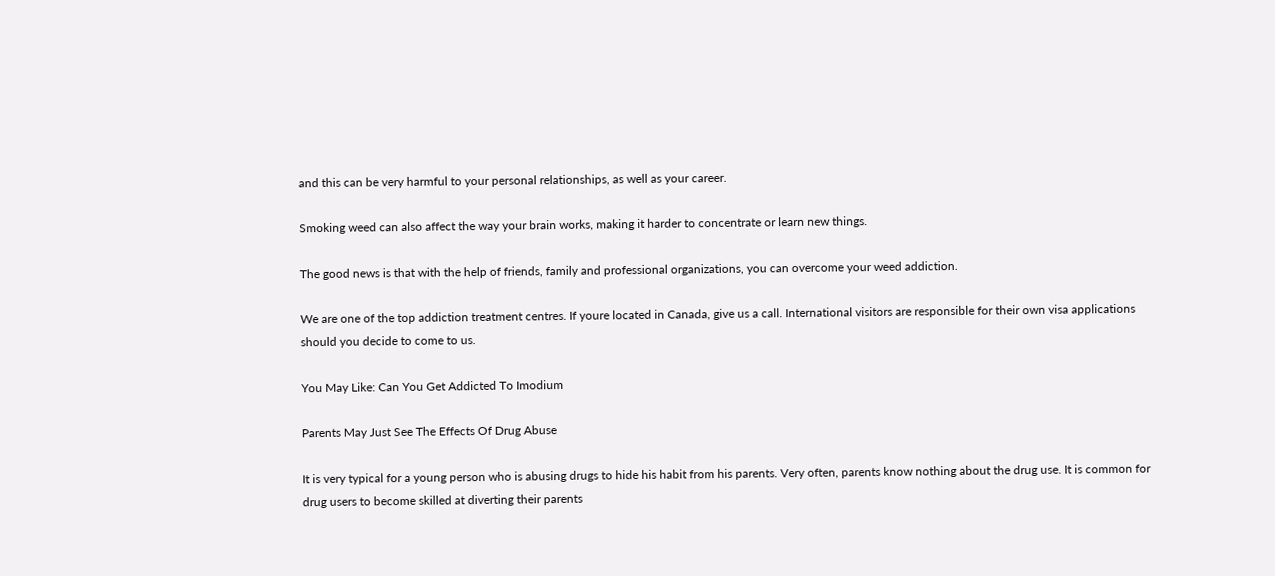and this can be very harmful to your personal relationships, as well as your career.

Smoking weed can also affect the way your brain works, making it harder to concentrate or learn new things.

The good news is that with the help of friends, family and professional organizations, you can overcome your weed addiction.

We are one of the top addiction treatment centres. If youre located in Canada, give us a call. International visitors are responsible for their own visa applications should you decide to come to us.

You May Like: Can You Get Addicted To Imodium

Parents May Just See The Effects Of Drug Abuse

It is very typical for a young person who is abusing drugs to hide his habit from his parents. Very often, parents know nothing about the drug use. It is common for drug users to become skilled at diverting their parents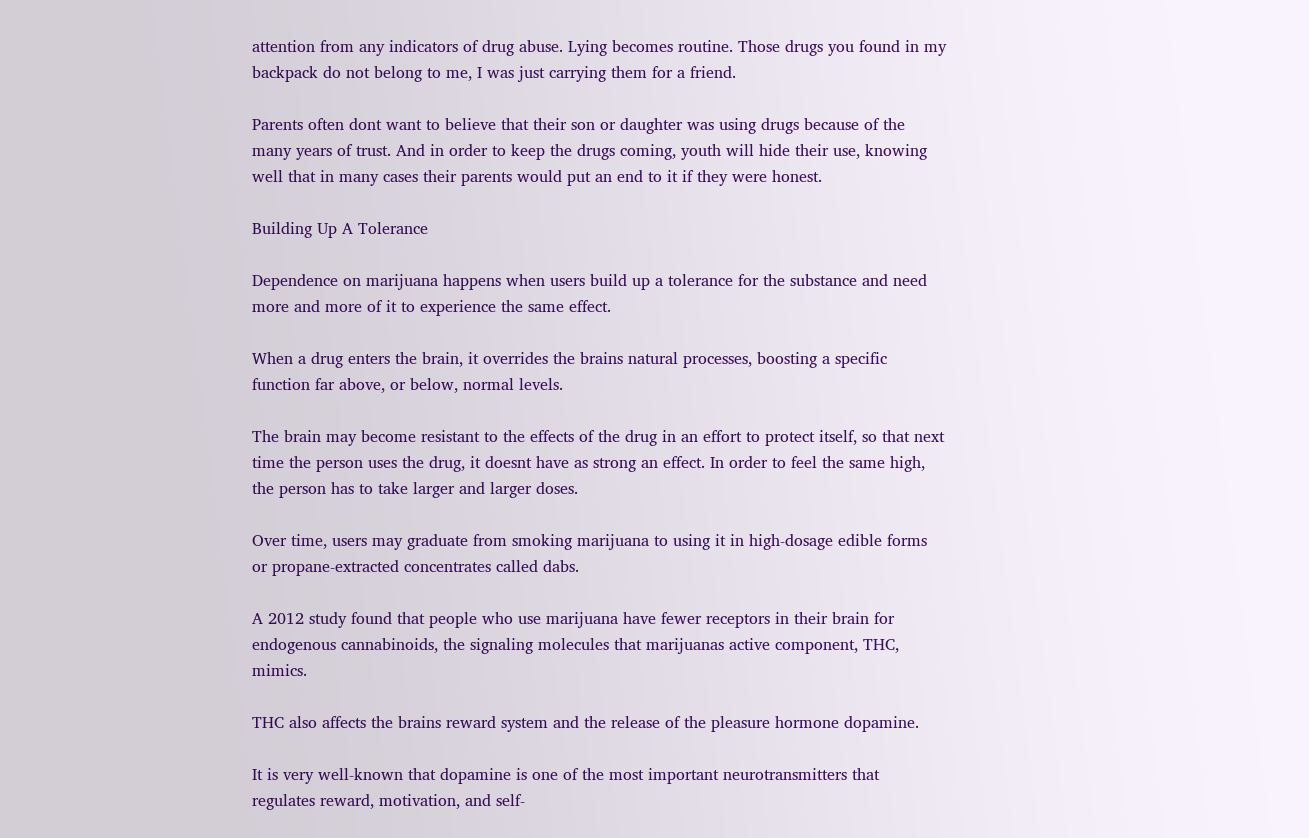attention from any indicators of drug abuse. Lying becomes routine. Those drugs you found in my backpack do not belong to me, I was just carrying them for a friend.

Parents often dont want to believe that their son or daughter was using drugs because of the many years of trust. And in order to keep the drugs coming, youth will hide their use, knowing well that in many cases their parents would put an end to it if they were honest.

Building Up A Tolerance

Dependence on marijuana happens when users build up a tolerance for the substance and need more and more of it to experience the same effect.

When a drug enters the brain, it overrides the brains natural processes, boosting a specific function far above, or below, normal levels.

The brain may become resistant to the effects of the drug in an effort to protect itself, so that next time the person uses the drug, it doesnt have as strong an effect. In order to feel the same high, the person has to take larger and larger doses.

Over time, users may graduate from smoking marijuana to using it in high-dosage edible forms or propane-extracted concentrates called dabs.

A 2012 study found that people who use marijuana have fewer receptors in their brain for endogenous cannabinoids, the signaling molecules that marijuanas active component, THC, mimics.

THC also affects the brains reward system and the release of the pleasure hormone dopamine.

It is very well-known that dopamine is one of the most important neurotransmitters that regulates reward, motivation, and self-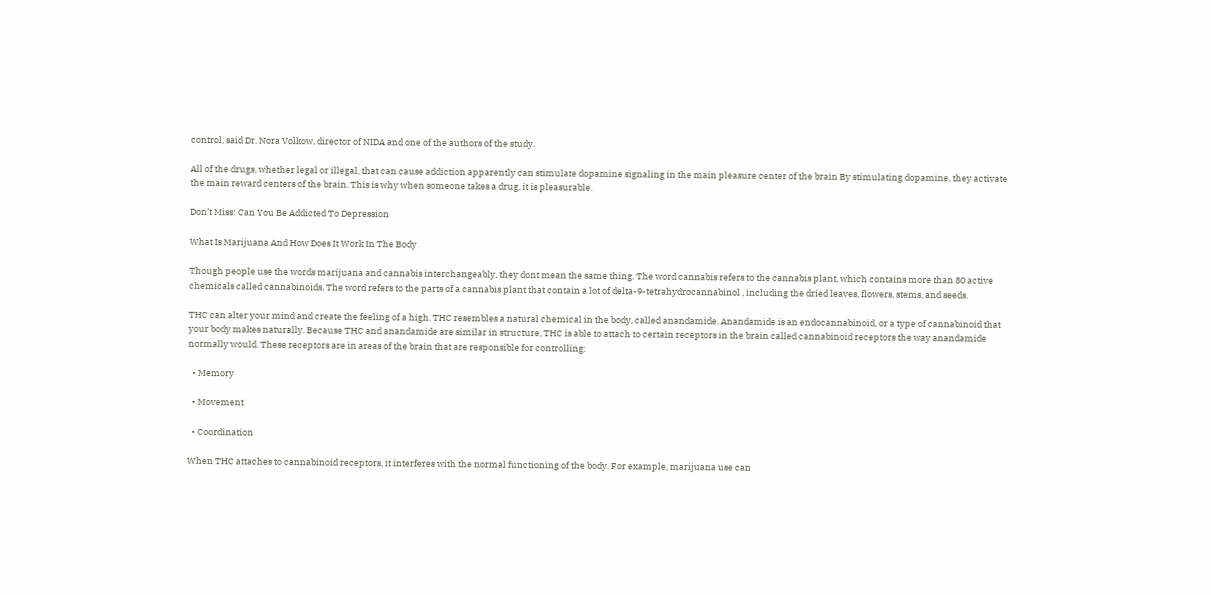control, said Dr. Nora Volkow, director of NIDA and one of the authors of the study.

All of the drugs, whether legal or illegal, that can cause addiction apparently can stimulate dopamine signaling in the main pleasure center of the brain By stimulating dopamine, they activate the main reward centers of the brain. This is why when someone takes a drug, it is pleasurable.

Don’t Miss: Can You Be Addicted To Depression

What Is Marijuana And How Does It Work In The Body

Though people use the words marijuana and cannabis interchangeably, they dont mean the same thing. The word cannabis refers to the cannabis plant, which contains more than 80 active chemicals called cannabinoids. The word refers to the parts of a cannabis plant that contain a lot of delta-9-tetrahydrocannabinol , including the dried leaves, flowers, stems, and seeds.

THC can alter your mind and create the feeling of a high. THC resembles a natural chemical in the body, called anandamide. Anandamide is an endocannabinoid, or a type of cannabinoid that your body makes naturally. Because THC and anandamide are similar in structure, THC is able to attach to certain receptors in the brain called cannabinoid receptors the way anandamide normally would. These receptors are in areas of the brain that are responsible for controlling:

  • Memory

  • Movement

  • Coordination

When THC attaches to cannabinoid receptors, it interferes with the normal functioning of the body. For example, marijuana use can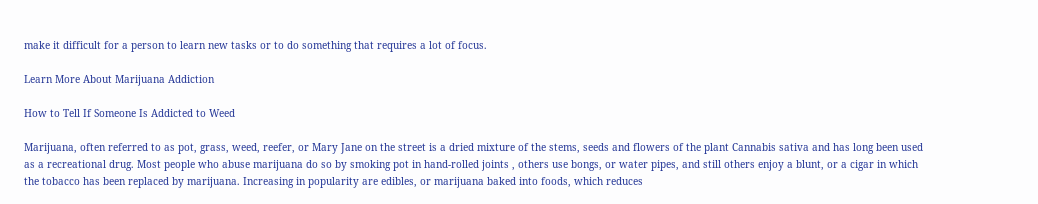make it difficult for a person to learn new tasks or to do something that requires a lot of focus.

Learn More About Marijuana Addiction

How to Tell If Someone Is Addicted to Weed

Marijuana, often referred to as pot, grass, weed, reefer, or Mary Jane on the street is a dried mixture of the stems, seeds and flowers of the plant Cannabis sativa and has long been used as a recreational drug. Most people who abuse marijuana do so by smoking pot in hand-rolled joints , others use bongs, or water pipes, and still others enjoy a blunt, or a cigar in which the tobacco has been replaced by marijuana. Increasing in popularity are edibles, or marijuana baked into foods, which reduces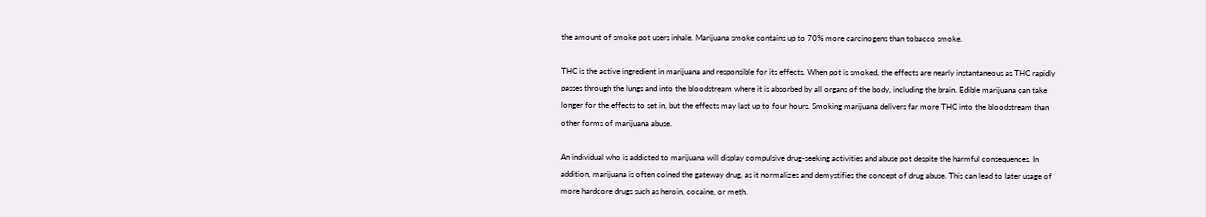the amount of smoke pot users inhale. Marijuana smoke contains up to 70% more carcinogens than tobacco smoke.

THC is the active ingredient in marijuana and responsible for its effects. When pot is smoked, the effects are nearly instantaneous as THC rapidly passes through the lungs and into the bloodstream where it is absorbed by all organs of the body, including the brain. Edible marijuana can take longer for the effects to set in, but the effects may last up to four hours. Smoking marijuana delivers far more THC into the bloodstream than other forms of marijuana abuse.

An individual who is addicted to marijuana will display compulsive drug-seeking activities and abuse pot despite the harmful consequences. In addition, marijuana is often coined the gateway drug, as it normalizes and demystifies the concept of drug abuse. This can lead to later usage of more hardcore drugs such as heroin, cocaine, or meth.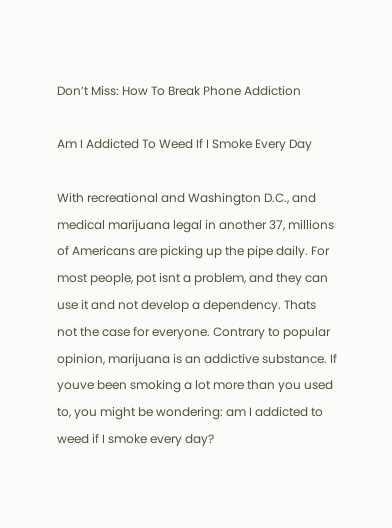Don’t Miss: How To Break Phone Addiction

Am I Addicted To Weed If I Smoke Every Day

With recreational and Washington D.C., and medical marijuana legal in another 37, millions of Americans are picking up the pipe daily. For most people, pot isnt a problem, and they can use it and not develop a dependency. Thats not the case for everyone. Contrary to popular opinion, marijuana is an addictive substance. If youve been smoking a lot more than you used to, you might be wondering: am I addicted to weed if I smoke every day?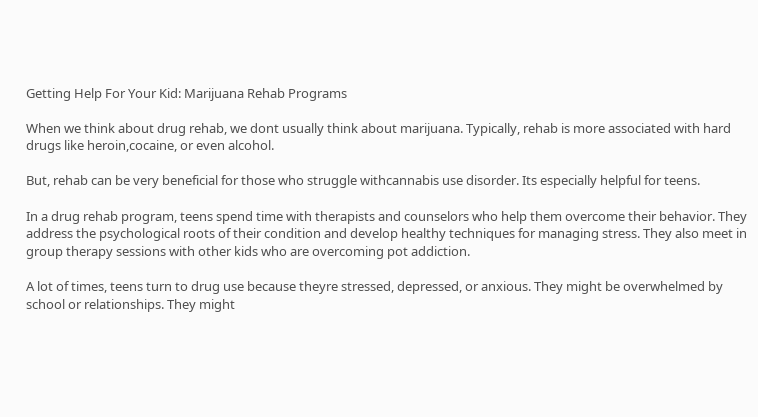Getting Help For Your Kid: Marijuana Rehab Programs

When we think about drug rehab, we dont usually think about marijuana. Typically, rehab is more associated with hard drugs like heroin,cocaine, or even alcohol.

But, rehab can be very beneficial for those who struggle withcannabis use disorder. Its especially helpful for teens.

In a drug rehab program, teens spend time with therapists and counselors who help them overcome their behavior. They address the psychological roots of their condition and develop healthy techniques for managing stress. They also meet in group therapy sessions with other kids who are overcoming pot addiction.

A lot of times, teens turn to drug use because theyre stressed, depressed, or anxious. They might be overwhelmed by school or relationships. They might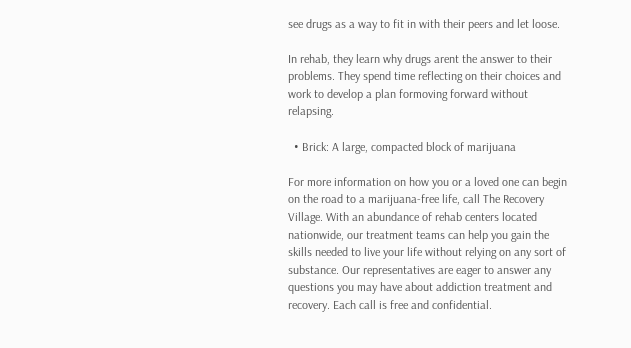see drugs as a way to fit in with their peers and let loose.

In rehab, they learn why drugs arent the answer to their problems. They spend time reflecting on their choices and work to develop a plan formoving forward without relapsing.

  • Brick: A large, compacted block of marijuana

For more information on how you or a loved one can begin on the road to a marijuana-free life, call The Recovery Village. With an abundance of rehab centers located nationwide, our treatment teams can help you gain the skills needed to live your life without relying on any sort of substance. Our representatives are eager to answer any questions you may have about addiction treatment and recovery. Each call is free and confidential.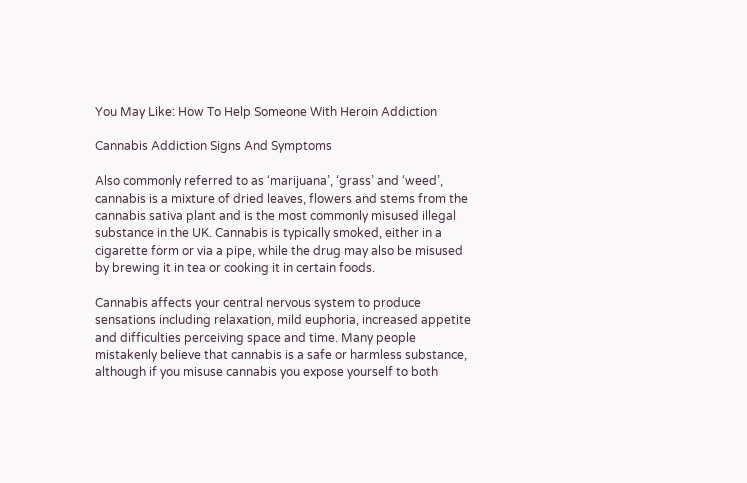You May Like: How To Help Someone With Heroin Addiction

Cannabis Addiction Signs And Symptoms

Also commonly referred to as ‘marijuana’, ‘grass’ and ‘weed’, cannabis is a mixture of dried leaves, flowers and stems from the cannabis sativa plant and is the most commonly misused illegal substance in the UK. Cannabis is typically smoked, either in a cigarette form or via a pipe, while the drug may also be misused by brewing it in tea or cooking it in certain foods.

Cannabis affects your central nervous system to produce sensations including relaxation, mild euphoria, increased appetite and difficulties perceiving space and time. Many people mistakenly believe that cannabis is a safe or harmless substance, although if you misuse cannabis you expose yourself to both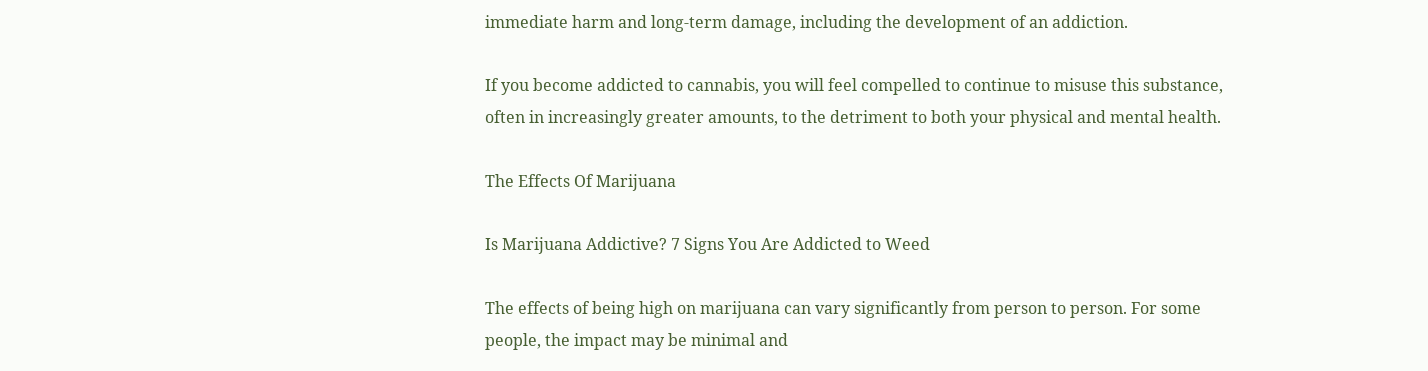immediate harm and long-term damage, including the development of an addiction.

If you become addicted to cannabis, you will feel compelled to continue to misuse this substance, often in increasingly greater amounts, to the detriment to both your physical and mental health.

The Effects Of Marijuana

Is Marijuana Addictive? 7 Signs You Are Addicted to Weed

The effects of being high on marijuana can vary significantly from person to person. For some people, the impact may be minimal and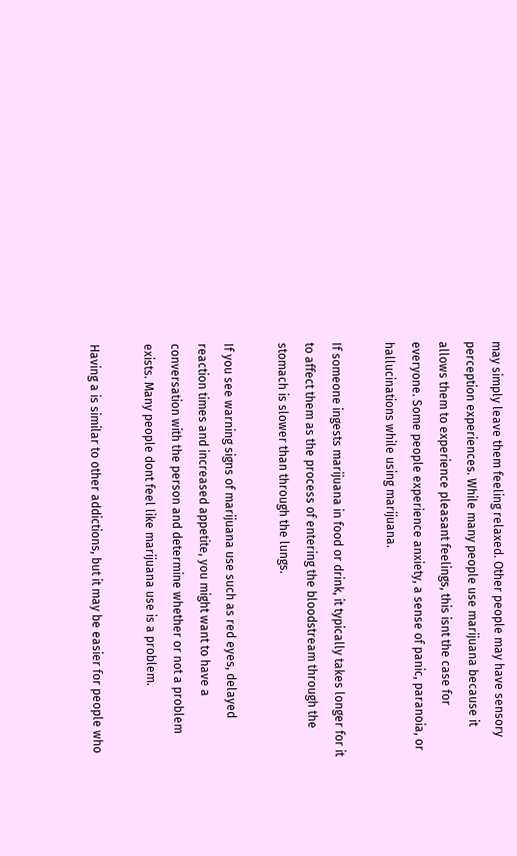may simply leave them feeling relaxed. Other people may have sensory perception experiences. While many people use marijuana because it allows them to experience pleasant feelings, this isnt the case for everyone. Some people experience anxiety, a sense of panic, paranoia, or hallucinations while using marijuana.

If someone ingests marijuana in food or drink, it typically takes longer for it to affect them as the process of entering the bloodstream through the stomach is slower than through the lungs.

If you see warning signs of marijuana use such as red eyes, delayed reaction times and increased appetite, you might want to have a conversation with the person and determine whether or not a problem exists. Many people dont feel like marijuana use is a problem.

Having a is similar to other addictions, but it may be easier for people who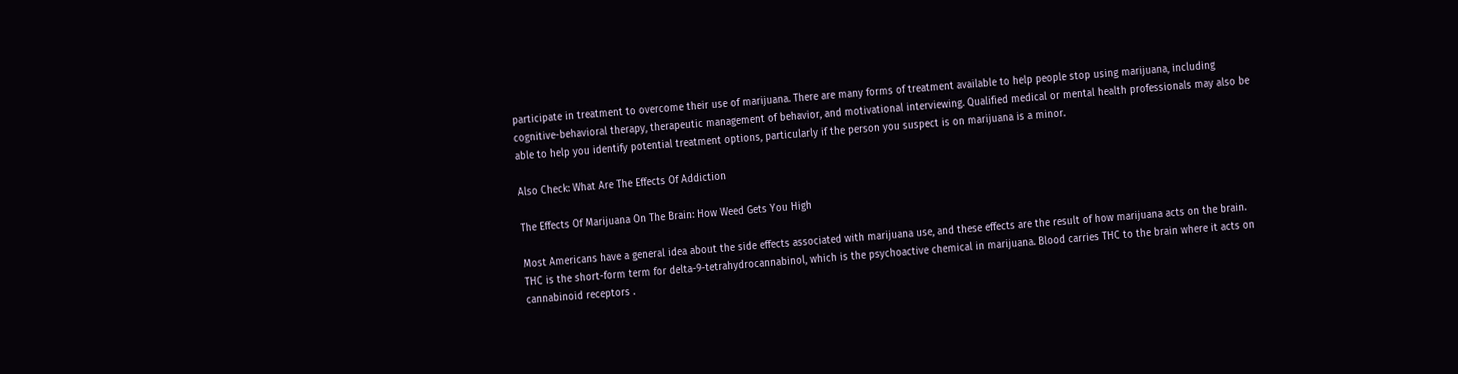participate in treatment to overcome their use of marijuana. There are many forms of treatment available to help people stop using marijuana, including cognitive-behavioral therapy, therapeutic management of behavior, and motivational interviewing. Qualified medical or mental health professionals may also be able to help you identify potential treatment options, particularly if the person you suspect is on marijuana is a minor.

Also Check: What Are The Effects Of Addiction

The Effects Of Marijuana On The Brain: How Weed Gets You High

Most Americans have a general idea about the side effects associated with marijuana use, and these effects are the result of how marijuana acts on the brain. THC is the short-form term for delta-9-tetrahydrocannabinol, which is the psychoactive chemical in marijuana. Blood carries THC to the brain where it acts on cannabinoid receptors .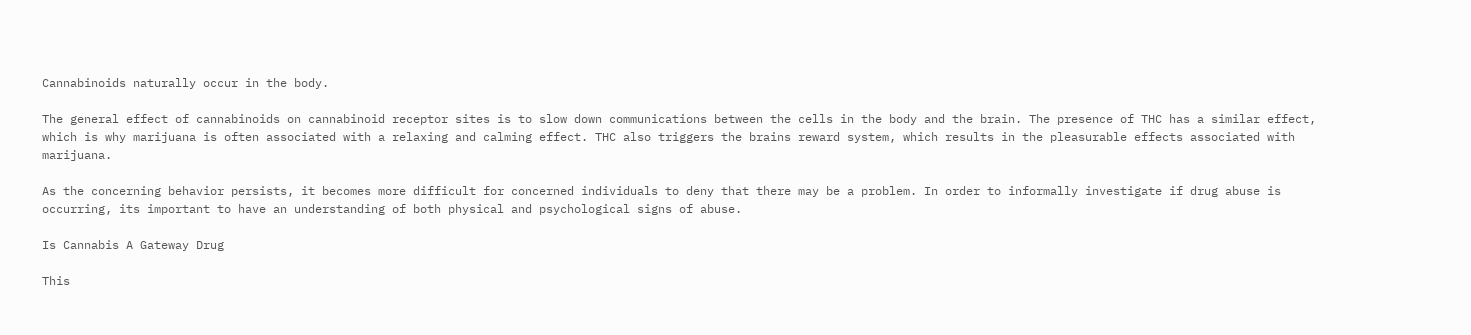Cannabinoids naturally occur in the body.

The general effect of cannabinoids on cannabinoid receptor sites is to slow down communications between the cells in the body and the brain. The presence of THC has a similar effect, which is why marijuana is often associated with a relaxing and calming effect. THC also triggers the brains reward system, which results in the pleasurable effects associated with marijuana.

As the concerning behavior persists, it becomes more difficult for concerned individuals to deny that there may be a problem. In order to informally investigate if drug abuse is occurring, its important to have an understanding of both physical and psychological signs of abuse.

Is Cannabis A Gateway Drug

This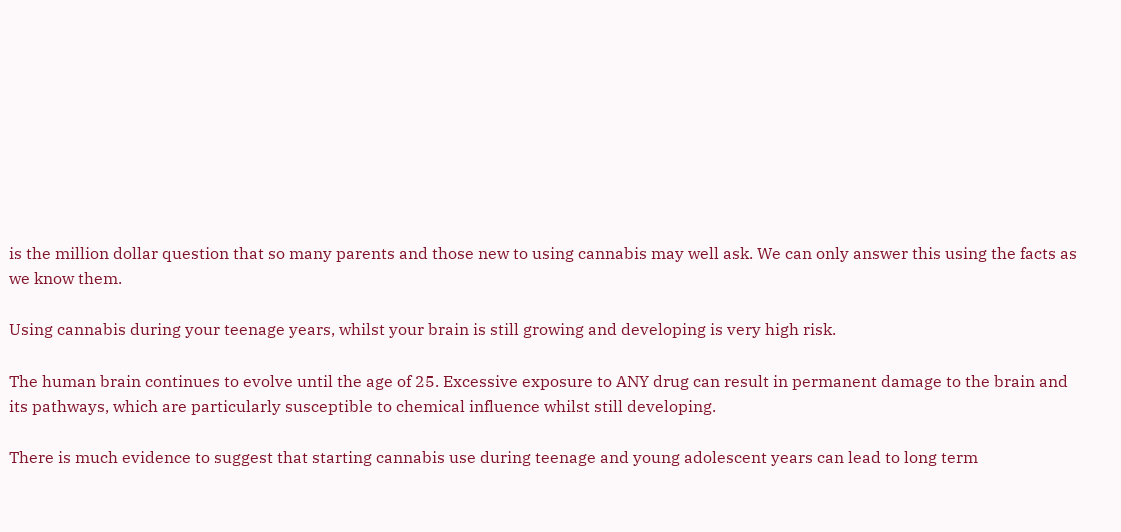is the million dollar question that so many parents and those new to using cannabis may well ask. We can only answer this using the facts as we know them.

Using cannabis during your teenage years, whilst your brain is still growing and developing is very high risk.

The human brain continues to evolve until the age of 25. Excessive exposure to ANY drug can result in permanent damage to the brain and its pathways, which are particularly susceptible to chemical influence whilst still developing.

There is much evidence to suggest that starting cannabis use during teenage and young adolescent years can lead to long term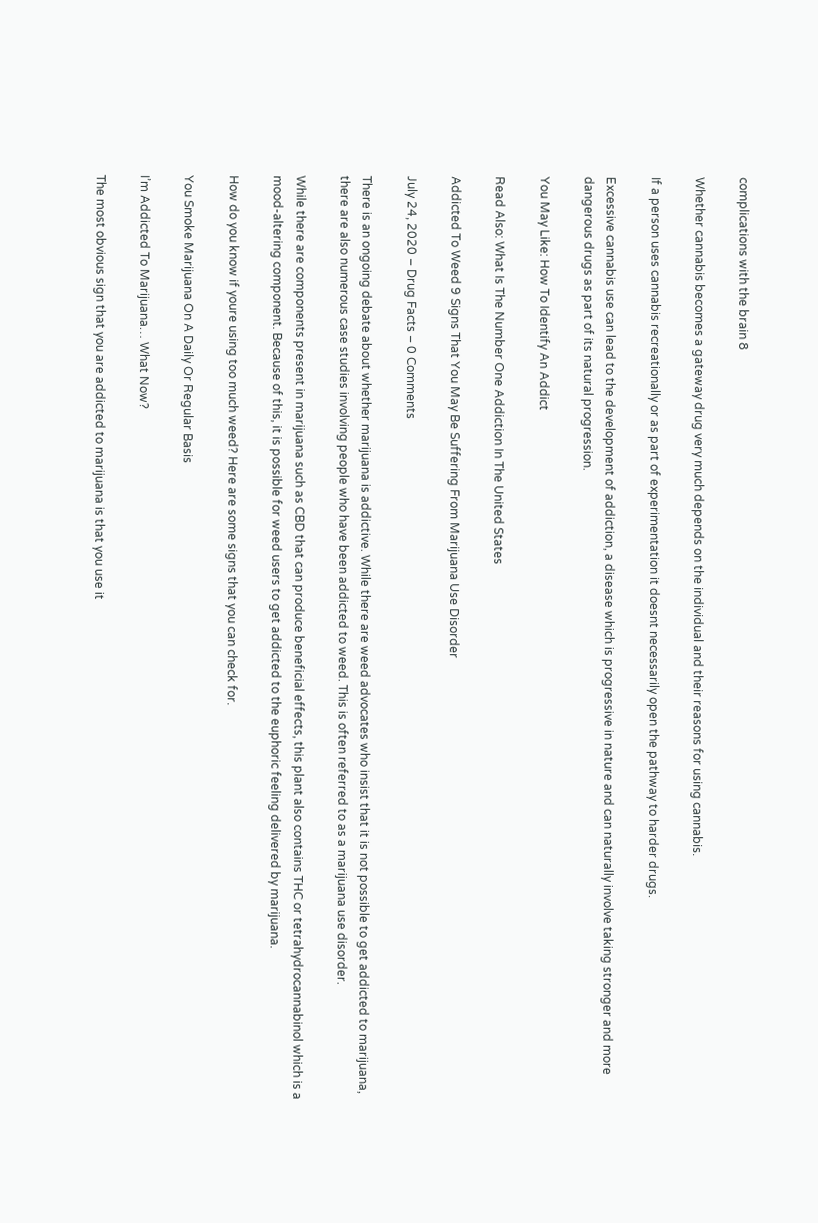complications with the brain 8

Whether cannabis becomes a gateway drug very much depends on the individual and their reasons for using cannabis.

If a person uses cannabis recreationally or as part of experimentation it doesnt necessarily open the pathway to harder drugs.

Excessive cannabis use can lead to the development of addiction, a disease which is progressive in nature and can naturally involve taking stronger and more dangerous drugs as part of its natural progression.

You May Like: How To Identify An Addict

Read Also: What Is The Number One Addiction In The United States

Addicted To Weed 9 Signs That You May Be Suffering From Marijuana Use Disorder

July 24, 2020 – Drug Facts – 0 Comments

There is an ongoing debate about whether marijuana is addictive. While there are weed advocates who insist that it is not possible to get addicted to marijuana, there are also numerous case studies involving people who have been addicted to weed. This is often referred to as a marijuana use disorder.

While there are components present in marijuana such as CBD that can produce beneficial effects, this plant also contains THC or tetrahydrocannabinol which is a mood-altering component. Because of this, it is possible for weed users to get addicted to the euphoric feeling delivered by marijuana.

How do you know if youre using too much weed? Here are some signs that you can check for.

You Smoke Marijuana On A Daily Or Regular Basis

I’m Addicted To Marijuana… What Now?

The most obvious sign that you are addicted to marijuana is that you use it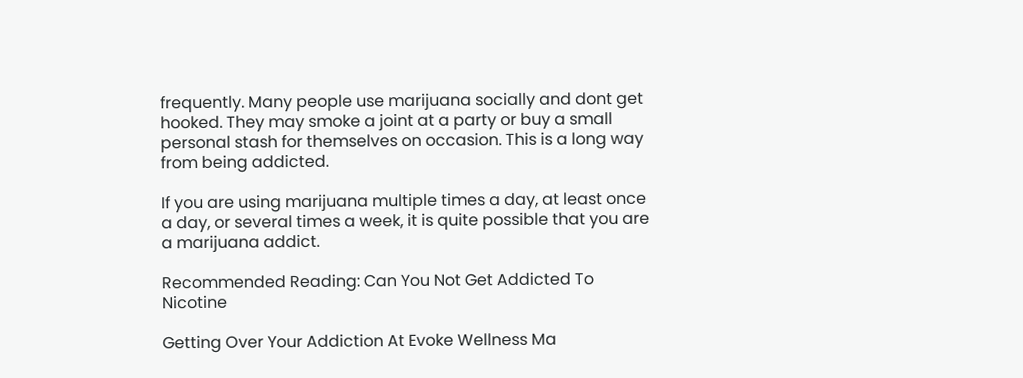frequently. Many people use marijuana socially and dont get hooked. They may smoke a joint at a party or buy a small personal stash for themselves on occasion. This is a long way from being addicted.

If you are using marijuana multiple times a day, at least once a day, or several times a week, it is quite possible that you are a marijuana addict.

Recommended Reading: Can You Not Get Addicted To Nicotine

Getting Over Your Addiction At Evoke Wellness Ma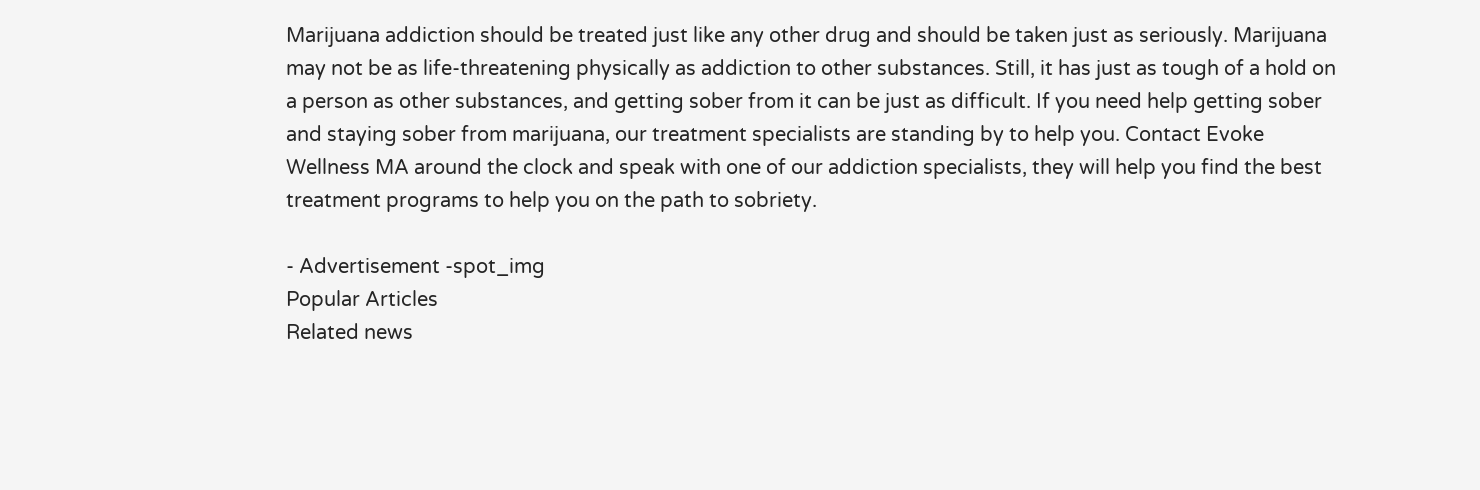Marijuana addiction should be treated just like any other drug and should be taken just as seriously. Marijuana may not be as life-threatening physically as addiction to other substances. Still, it has just as tough of a hold on a person as other substances, and getting sober from it can be just as difficult. If you need help getting sober and staying sober from marijuana, our treatment specialists are standing by to help you. Contact Evoke Wellness MA around the clock and speak with one of our addiction specialists, they will help you find the best treatment programs to help you on the path to sobriety.

- Advertisement -spot_img
Popular Articles
Related news